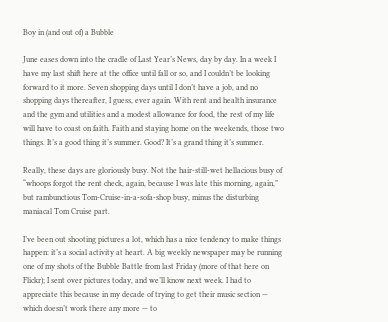Boy in (and out of) a Bubble

June eases down into the cradle of Last Year’s News, day by day. In a week I have my last shift here at the office until fall or so, and I couldn’t be looking forward to it more. Seven shopping days until I don’t have a job, and no shopping days thereafter, I guess, ever again. With rent and health insurance and the gym and utilities and a modest allowance for food, the rest of my life will have to coast on faith. Faith and staying home on the weekends, those two things. It’s a good thing it’s summer. Good? It’s a grand thing it’s summer.

Really, these days are gloriously busy. Not the hair-still-wet hellacious busy of “whoops forgot the rent check, again, because I was late this morning, again,” but rambunctious Tom-Cruise-in-a-sofa-shop busy, minus the disturbing maniacal Tom Cruise part.

I’ve been out shooting pictures a lot, which has a nice tendency to make things happen: it’s a social activity at heart. A big weekly newspaper may be running one of my shots of the Bubble Battle from last Friday (more of that here on Flickr); I sent over pictures today, and we’ll know next week. I had to appreciate this because in my decade of trying to get their music section — which doesn’t work there any more — to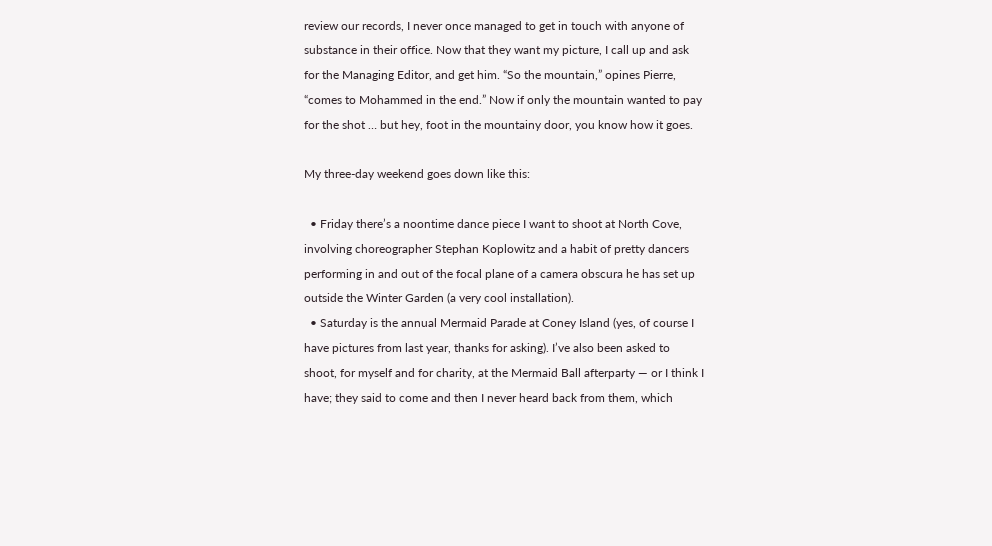review our records, I never once managed to get in touch with anyone of substance in their office. Now that they want my picture, I call up and ask for the Managing Editor, and get him. “So the mountain,” opines Pierre, “comes to Mohammed in the end.” Now if only the mountain wanted to pay for the shot … but hey, foot in the mountainy door, you know how it goes.

My three-day weekend goes down like this:

  • Friday there’s a noontime dance piece I want to shoot at North Cove, involving choreographer Stephan Koplowitz and a habit of pretty dancers performing in and out of the focal plane of a camera obscura he has set up outside the Winter Garden (a very cool installation).
  • Saturday is the annual Mermaid Parade at Coney Island (yes, of course I have pictures from last year, thanks for asking). I’ve also been asked to shoot, for myself and for charity, at the Mermaid Ball afterparty — or I think I have; they said to come and then I never heard back from them, which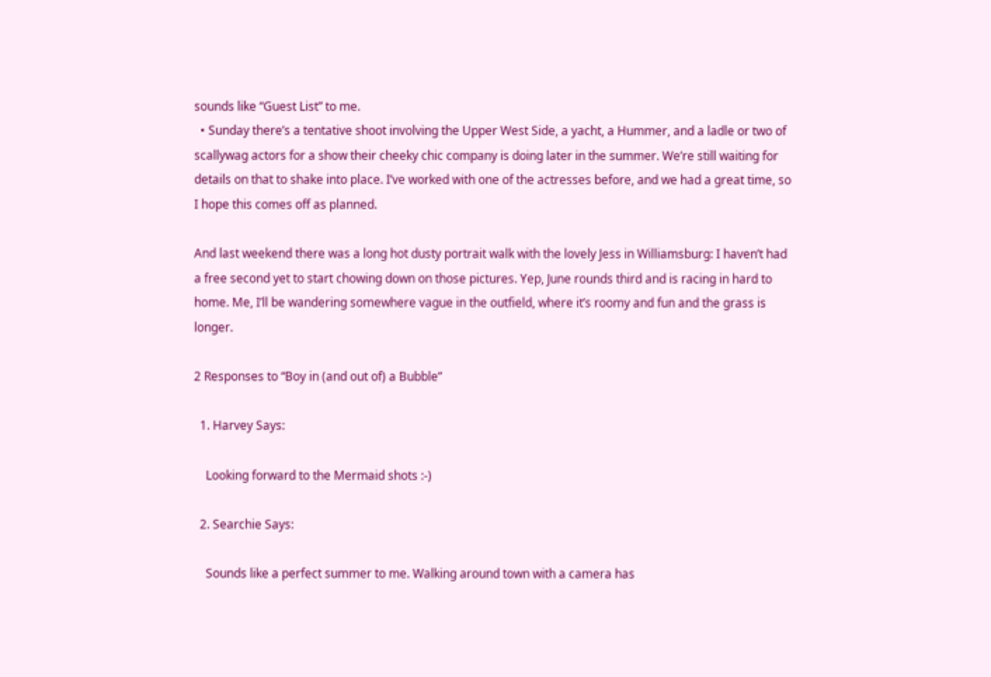sounds like “Guest List” to me.
  • Sunday there’s a tentative shoot involving the Upper West Side, a yacht, a Hummer, and a ladle or two of scallywag actors for a show their cheeky chic company is doing later in the summer. We’re still waiting for details on that to shake into place. I’ve worked with one of the actresses before, and we had a great time, so I hope this comes off as planned.

And last weekend there was a long hot dusty portrait walk with the lovely Jess in Williamsburg: I haven’t had a free second yet to start chowing down on those pictures. Yep, June rounds third and is racing in hard to home. Me, I’ll be wandering somewhere vague in the outfield, where it’s roomy and fun and the grass is longer.

2 Responses to “Boy in (and out of) a Bubble”

  1. Harvey Says:

    Looking forward to the Mermaid shots :-)

  2. Searchie Says:

    Sounds like a perfect summer to me. Walking around town with a camera has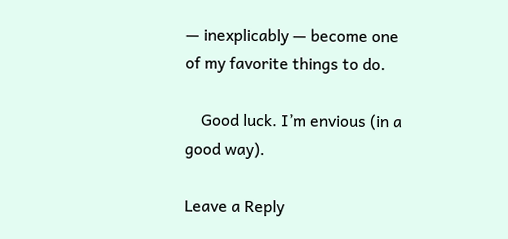— inexplicably — become one of my favorite things to do.

    Good luck. I’m envious (in a good way).

Leave a Reply